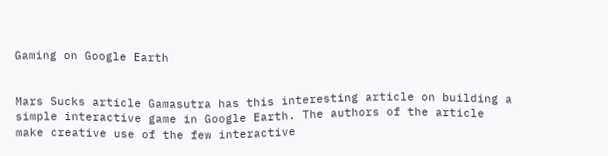Gaming on Google Earth


Mars Sucks article Gamasutra has this interesting article on building a simple interactive game in Google Earth. The authors of the article make creative use of the few interactive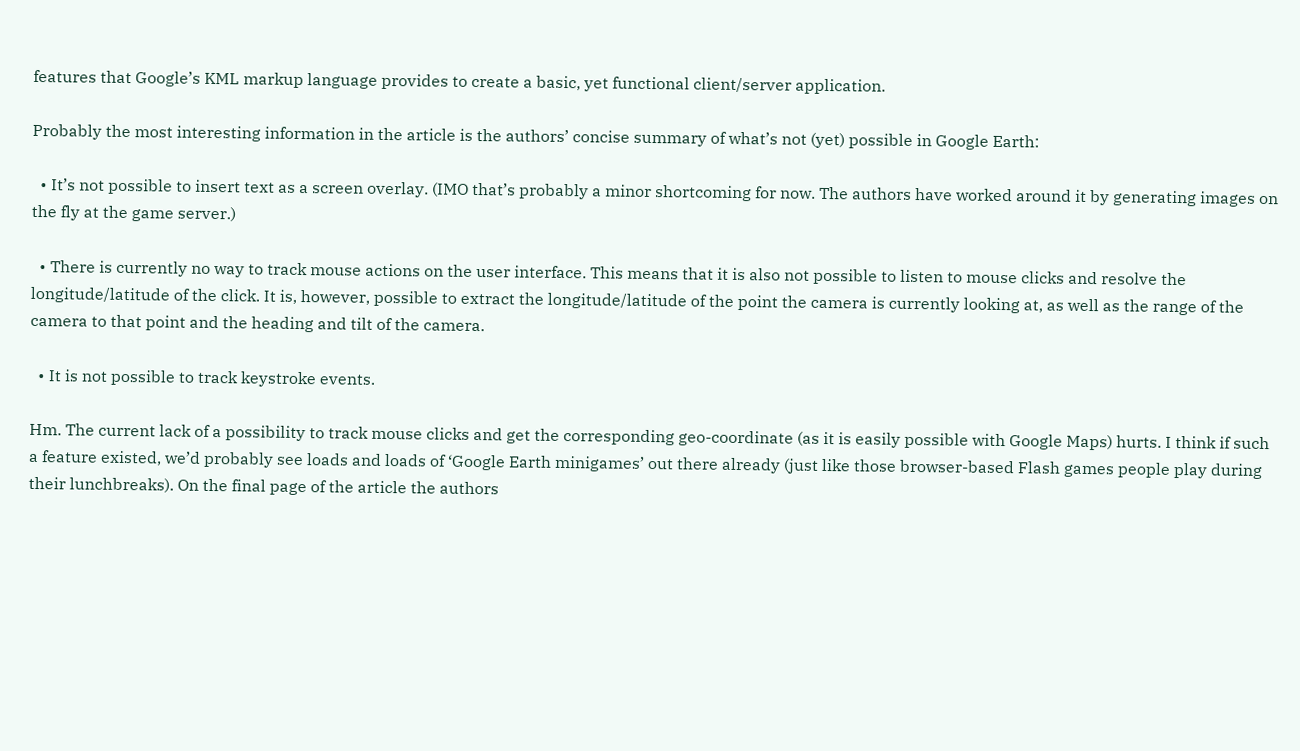features that Google’s KML markup language provides to create a basic, yet functional client/server application.

Probably the most interesting information in the article is the authors’ concise summary of what’s not (yet) possible in Google Earth:

  • It’s not possible to insert text as a screen overlay. (IMO that’s probably a minor shortcoming for now. The authors have worked around it by generating images on the fly at the game server.)

  • There is currently no way to track mouse actions on the user interface. This means that it is also not possible to listen to mouse clicks and resolve the longitude/latitude of the click. It is, however, possible to extract the longitude/latitude of the point the camera is currently looking at, as well as the range of the camera to that point and the heading and tilt of the camera.

  • It is not possible to track keystroke events.

Hm. The current lack of a possibility to track mouse clicks and get the corresponding geo-coordinate (as it is easily possible with Google Maps) hurts. I think if such a feature existed, we’d probably see loads and loads of ‘Google Earth minigames’ out there already (just like those browser-based Flash games people play during their lunchbreaks). On the final page of the article the authors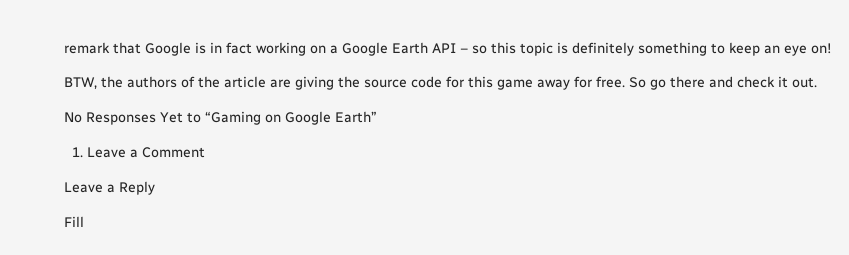remark that Google is in fact working on a Google Earth API – so this topic is definitely something to keep an eye on!

BTW, the authors of the article are giving the source code for this game away for free. So go there and check it out.

No Responses Yet to “Gaming on Google Earth”

  1. Leave a Comment

Leave a Reply

Fill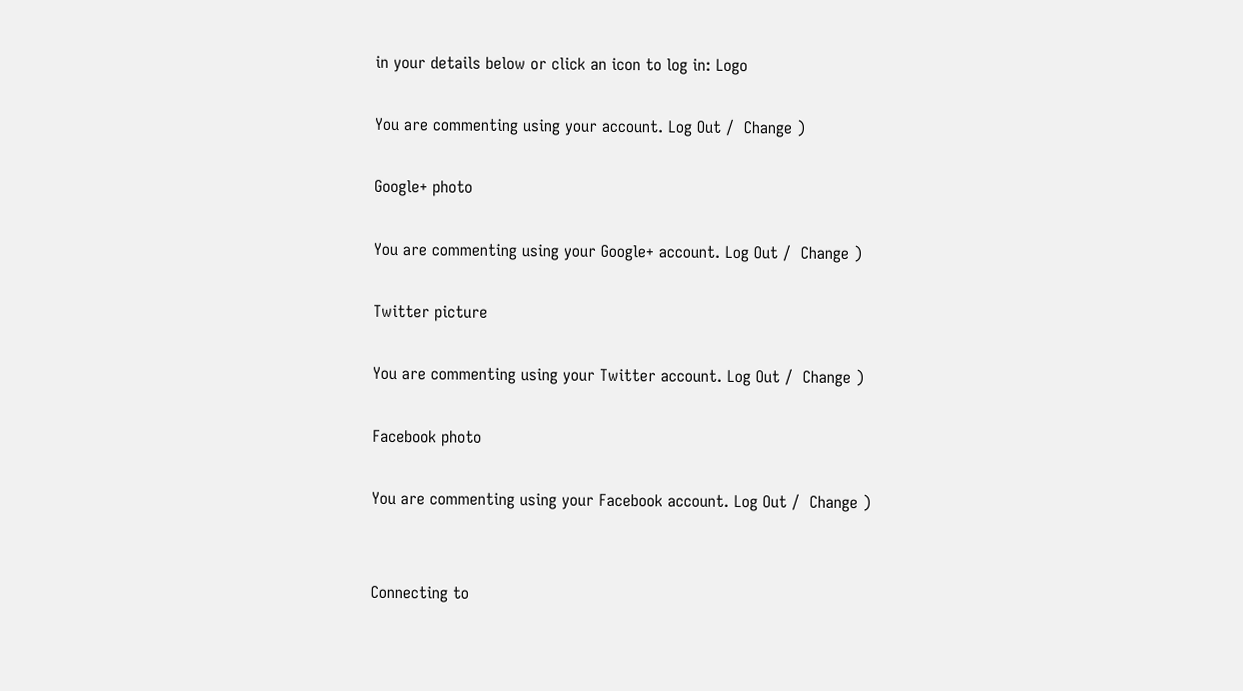in your details below or click an icon to log in: Logo

You are commenting using your account. Log Out /  Change )

Google+ photo

You are commenting using your Google+ account. Log Out /  Change )

Twitter picture

You are commenting using your Twitter account. Log Out /  Change )

Facebook photo

You are commenting using your Facebook account. Log Out /  Change )


Connecting to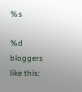%s

%d bloggers like this: